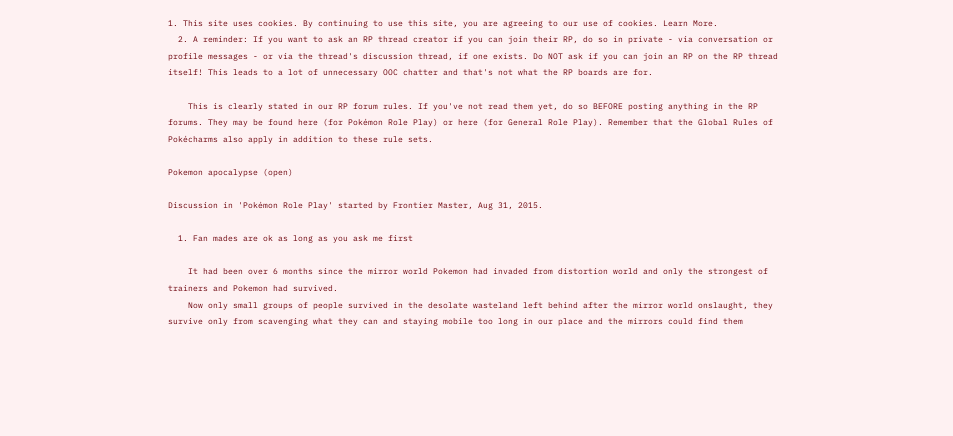1. This site uses cookies. By continuing to use this site, you are agreeing to our use of cookies. Learn More.
  2. A reminder: If you want to ask an RP thread creator if you can join their RP, do so in private - via conversation or profile messages - or via the thread's discussion thread, if one exists. Do NOT ask if you can join an RP on the RP thread itself! This leads to a lot of unnecessary OOC chatter and that's not what the RP boards are for.

    This is clearly stated in our RP forum rules. If you've not read them yet, do so BEFORE posting anything in the RP forums. They may be found here (for Pokémon Role Play) or here (for General Role Play). Remember that the Global Rules of Pokécharms also apply in addition to these rule sets.

Pokemon apocalypse (open)

Discussion in 'Pokémon Role Play' started by Frontier Master, Aug 31, 2015.

  1. Fan mades are ok as long as you ask me first

    It had been over 6 months since the mirror world Pokemon had invaded from distortion world and only the strongest of trainers and Pokemon had survived.
    Now only small groups of people survived in the desolate wasteland left behind after the mirror world onslaught, they survive only from scavenging what they can and staying mobile too long in our place and the mirrors could find them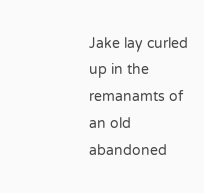Jake lay curled up in the remanamts of an old abandoned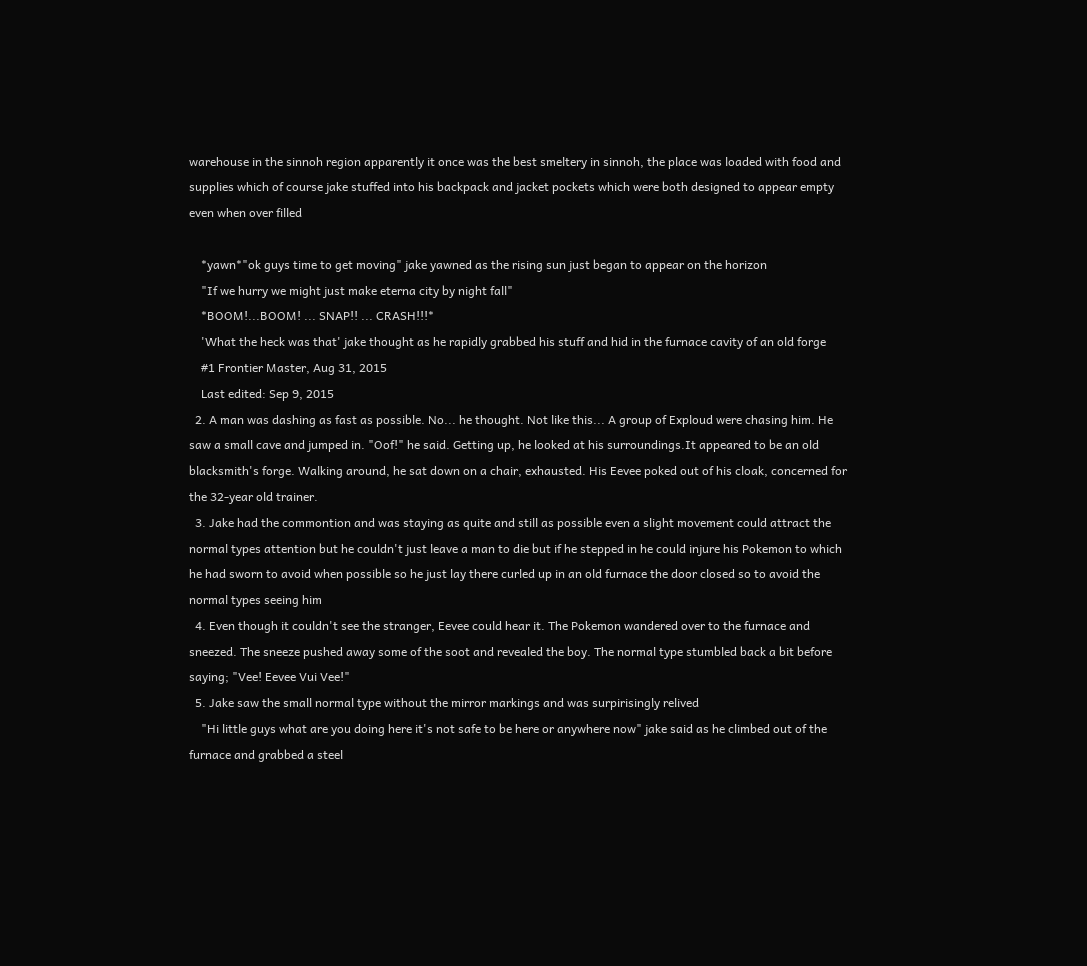warehouse in the sinnoh region apparently it once was the best smeltery in sinnoh, the place was loaded with food and supplies which of course jake stuffed into his backpack and jacket pockets which were both designed to appear empty even when over filled

    *yawn*"ok guys time to get moving" jake yawned as the rising sun just began to appear on the horizon
    "If we hurry we might just make eterna city by night fall"
    *BOOM!...BOOM! ... SNAP!! ... CRASH!!!*
    'What the heck was that' jake thought as he rapidly grabbed his stuff and hid in the furnace cavity of an old forge
    #1 Frontier Master, Aug 31, 2015
    Last edited: Sep 9, 2015
  2. A man was dashing as fast as possible. No... he thought. Not like this... A group of Exploud were chasing him. He saw a small cave and jumped in. "Oof!" he said. Getting up, he looked at his surroundings.It appeared to be an old blacksmith's forge. Walking around, he sat down on a chair, exhausted. His Eevee poked out of his cloak, concerned for the 32-year old trainer.
  3. Jake had the commontion and was staying as quite and still as possible even a slight movement could attract the normal types attention but he couldn't just leave a man to die but if he stepped in he could injure his Pokemon to which he had sworn to avoid when possible so he just lay there curled up in an old furnace the door closed so to avoid the normal types seeing him
  4. Even though it couldn't see the stranger, Eevee could hear it. The Pokemon wandered over to the furnace and sneezed. The sneeze pushed away some of the soot and revealed the boy. The normal type stumbled back a bit before saying; "Vee! Eevee Vui Vee!"
  5. Jake saw the small normal type without the mirror markings and was surpirisingly relived
    "Hi little guys what are you doing here it's not safe to be here or anywhere now" jake said as he climbed out of the furnace and grabbed a steel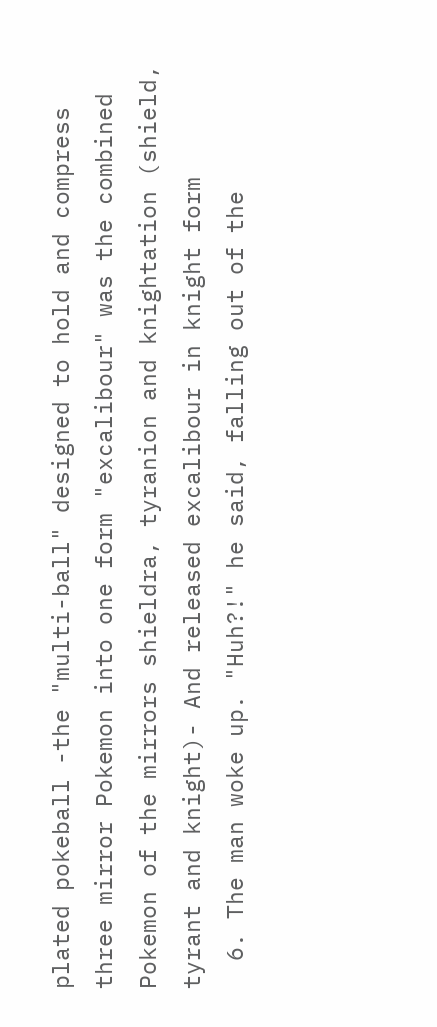plated pokeball -the "multi-ball" designed to hold and compress three mirror Pokemon into one form "excalibour" was the combined Pokemon of the mirrors shieldra, tyranion and knightation (shield, tyrant and knight)- And released excalibour in knight form
  6. The man woke up. "Huh?!" he said, falling out of the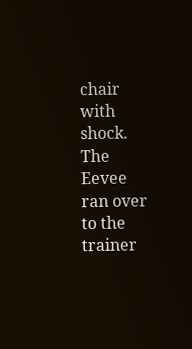chair with shock. The Eevee ran over to the trainer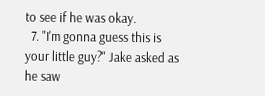to see if he was okay.
  7. "I'm gonna guess this is your little guy?" Jake asked as he saw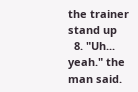the trainer stand up
  8. "Uh... yeah." the man said.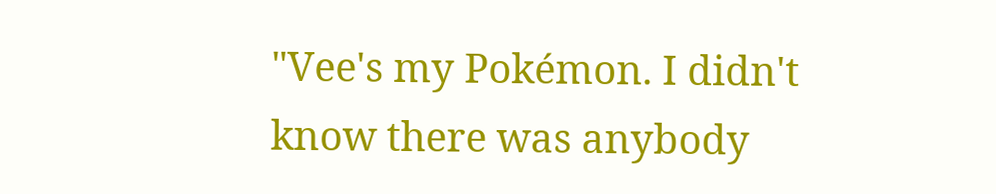"Vee's my Pokémon. I didn't know there was anybody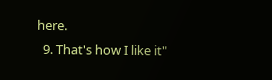here.
  9. That's how I like it"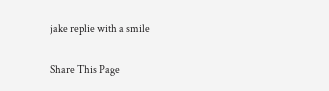jake replie with a smile

Share This Page